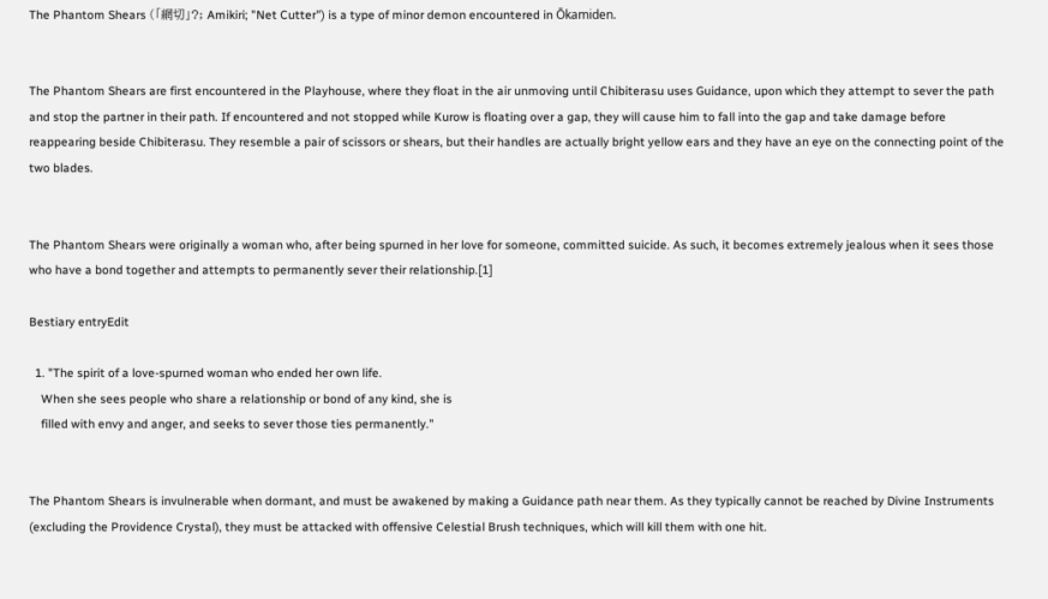The Phantom Shears (「網切」?; Amikiri; "Net Cutter") is a type of minor demon encountered in Ōkamiden.


The Phantom Shears are first encountered in the Playhouse, where they float in the air unmoving until Chibiterasu uses Guidance, upon which they attempt to sever the path and stop the partner in their path. If encountered and not stopped while Kurow is floating over a gap, they will cause him to fall into the gap and take damage before reappearing beside Chibiterasu. They resemble a pair of scissors or shears, but their handles are actually bright yellow ears and they have an eye on the connecting point of the two blades.


The Phantom Shears were originally a woman who, after being spurned in her love for someone, committed suicide. As such, it becomes extremely jealous when it sees those who have a bond together and attempts to permanently sever their relationship.[1]

Bestiary entryEdit

  1. "The spirit of a love-spurned woman who ended her own life.
    When she sees people who share a relationship or bond of any kind, she is
    filled with envy and anger, and seeks to sever those ties permanently."


The Phantom Shears is invulnerable when dormant, and must be awakened by making a Guidance path near them. As they typically cannot be reached by Divine Instruments (excluding the Providence Crystal), they must be attacked with offensive Celestial Brush techniques, which will kill them with one hit.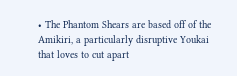• The Phantom Shears are based off of the Amikiri, a particularly disruptive Youkai that loves to cut apart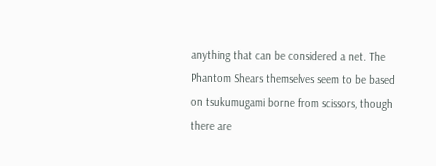anything that can be considered a net. The Phantom Shears themselves seem to be based on tsukumugami borne from scissors, though there are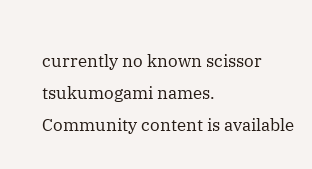currently no known scissor tsukumogami names.
Community content is available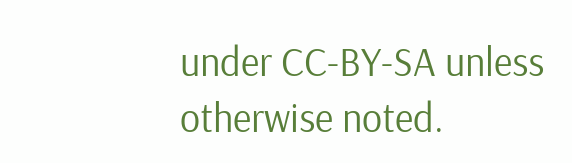under CC-BY-SA unless otherwise noted.